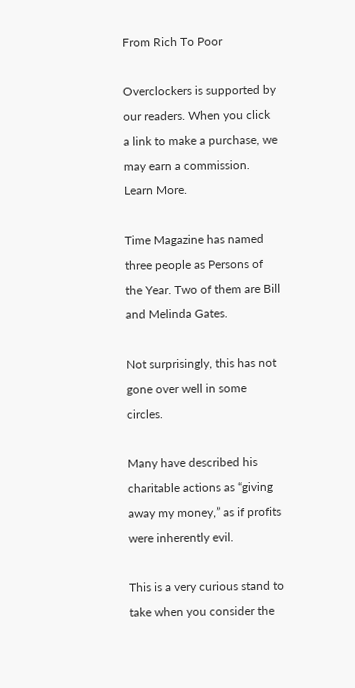From Rich To Poor

Overclockers is supported by our readers. When you click a link to make a purchase, we may earn a commission. Learn More.

Time Magazine has named three people as Persons of the Year. Two of them are Bill and Melinda Gates.

Not surprisingly, this has not gone over well in some circles.

Many have described his charitable actions as “giving away my money,” as if profits were inherently evil.

This is a very curious stand to take when you consider the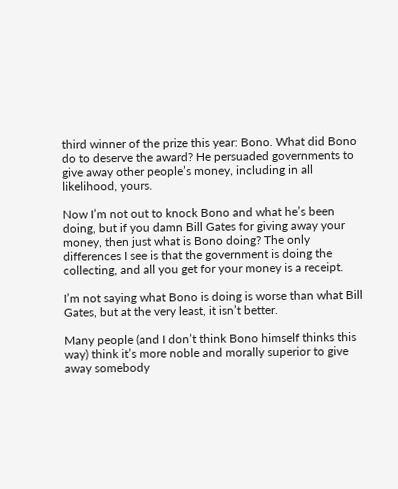third winner of the prize this year: Bono. What did Bono do to deserve the award? He persuaded governments to give away other people’s money, including in all likelihood, yours.

Now I’m not out to knock Bono and what he’s been doing, but if you damn Bill Gates for giving away your money, then just what is Bono doing? The only differences I see is that the government is doing the collecting, and all you get for your money is a receipt.

I’m not saying what Bono is doing is worse than what Bill Gates, but at the very least, it isn’t better.

Many people (and I don’t think Bono himself thinks this way) think it’s more noble and morally superior to give away somebody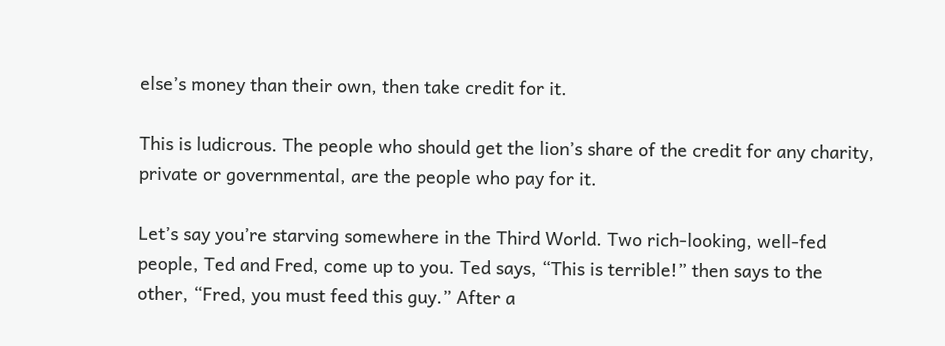else’s money than their own, then take credit for it.

This is ludicrous. The people who should get the lion’s share of the credit for any charity, private or governmental, are the people who pay for it.

Let’s say you’re starving somewhere in the Third World. Two rich-looking, well-fed people, Ted and Fred, come up to you. Ted says, “This is terrible!” then says to the other, “Fred, you must feed this guy.” After a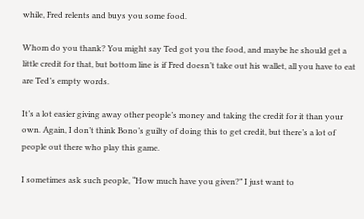while, Fred relents and buys you some food.

Whom do you thank? You might say Ted got you the food, and maybe he should get a little credit for that, but bottom line is if Fred doesn’t take out his wallet, all you have to eat are Ted’s empty words.

It’s a lot easier giving away other people’s money and taking the credit for it than your own. Again, I don’t think Bono’s guilty of doing this to get credit, but there’s a lot of people out there who play this game.

I sometimes ask such people, “How much have you given?” I just want to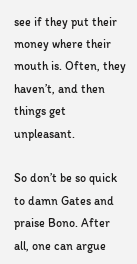see if they put their money where their mouth is. Often, they haven’t, and then things get unpleasant.

So don’t be so quick to damn Gates and praise Bono. After all, one can argue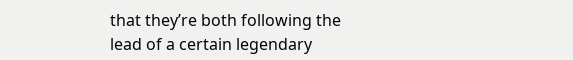that they’re both following the lead of a certain legendary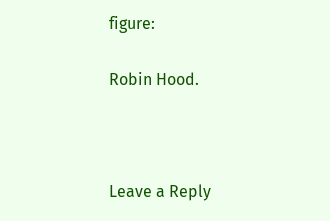figure:

Robin Hood.



Leave a Reply